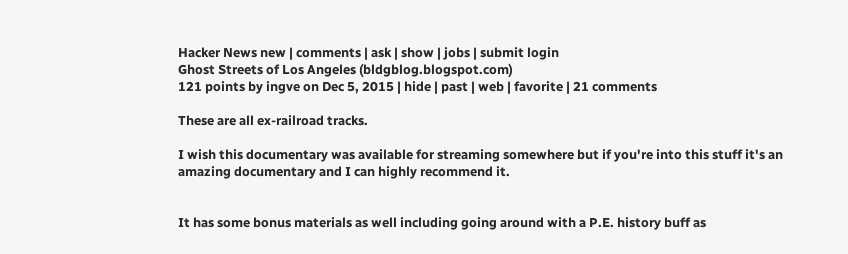Hacker News new | comments | ask | show | jobs | submit login
Ghost Streets of Los Angeles (bldgblog.blogspot.com)
121 points by ingve on Dec 5, 2015 | hide | past | web | favorite | 21 comments

These are all ex-railroad tracks.

I wish this documentary was available for streaming somewhere but if you're into this stuff it's an amazing documentary and I can highly recommend it.


It has some bonus materials as well including going around with a P.E. history buff as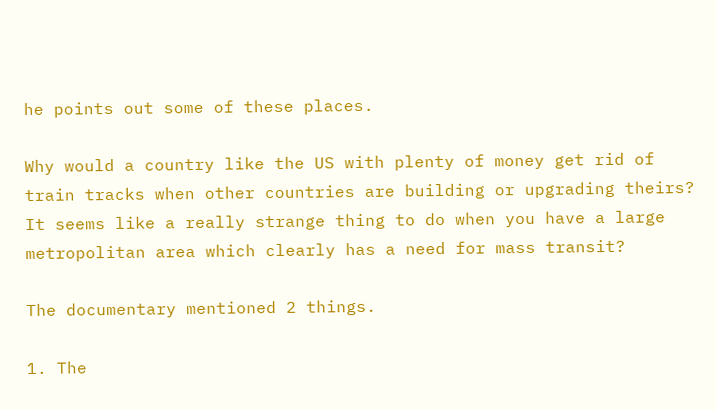he points out some of these places.

Why would a country like the US with plenty of money get rid of train tracks when other countries are building or upgrading theirs? It seems like a really strange thing to do when you have a large metropolitan area which clearly has a need for mass transit?

The documentary mentioned 2 things.

1. The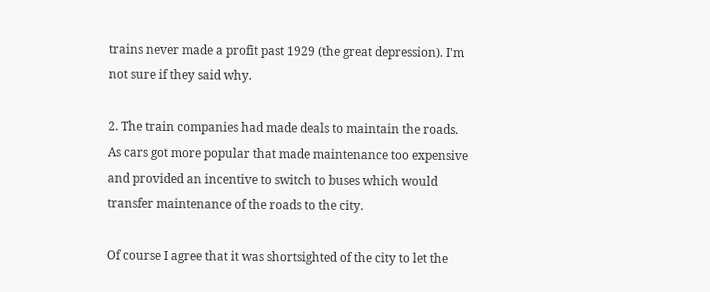trains never made a profit past 1929 (the great depression). I'm not sure if they said why.

2. The train companies had made deals to maintain the roads. As cars got more popular that made maintenance too expensive and provided an incentive to switch to buses which would transfer maintenance of the roads to the city.

Of course I agree that it was shortsighted of the city to let the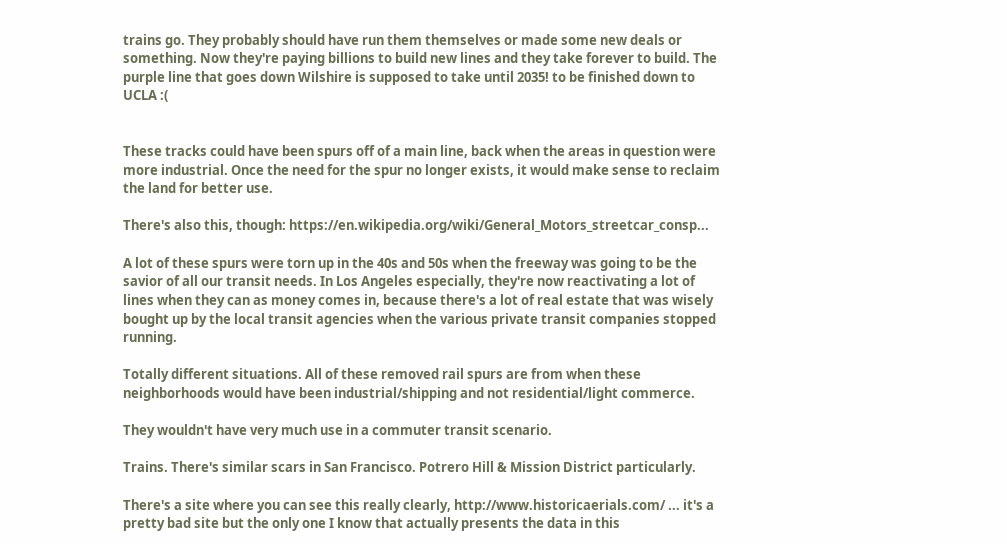trains go. They probably should have run them themselves or made some new deals or something. Now they're paying billions to build new lines and they take forever to build. The purple line that goes down Wilshire is supposed to take until 2035! to be finished down to UCLA :(


These tracks could have been spurs off of a main line, back when the areas in question were more industrial. Once the need for the spur no longer exists, it would make sense to reclaim the land for better use.

There's also this, though: https://en.wikipedia.org/wiki/General_Motors_streetcar_consp...

A lot of these spurs were torn up in the 40s and 50s when the freeway was going to be the savior of all our transit needs. In Los Angeles especially, they're now reactivating a lot of lines when they can as money comes in, because there's a lot of real estate that was wisely bought up by the local transit agencies when the various private transit companies stopped running.

Totally different situations. All of these removed rail spurs are from when these neighborhoods would have been industrial/shipping and not residential/light commerce.

They wouldn't have very much use in a commuter transit scenario.

Trains. There's similar scars in San Francisco. Potrero Hill & Mission District particularly.

There's a site where you can see this really clearly, http://www.historicaerials.com/ ... it's a pretty bad site but the only one I know that actually presents the data in this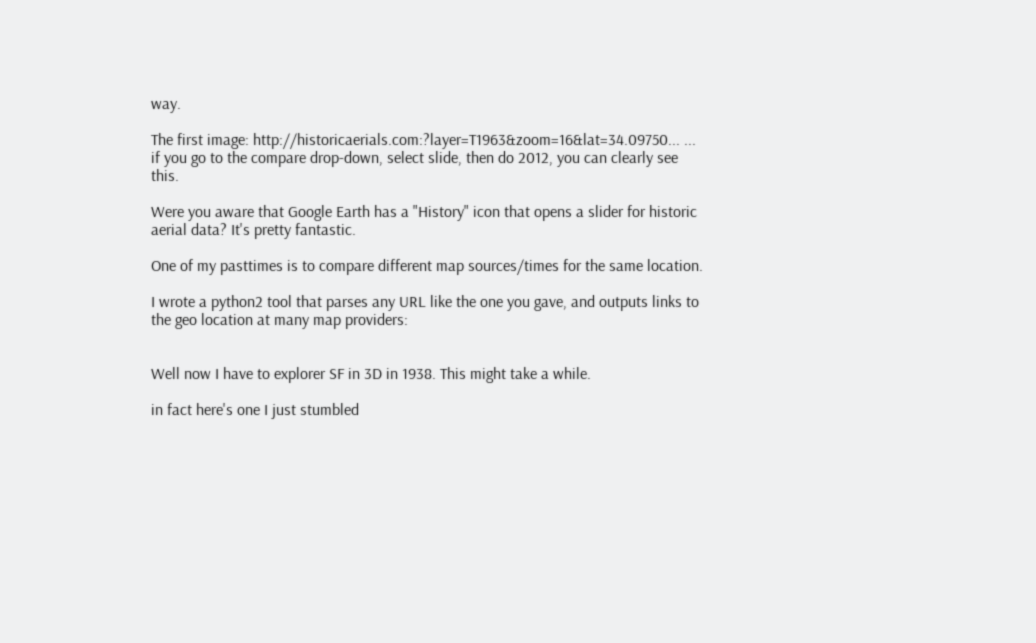way.

The first image: http://historicaerials.com:?layer=T1963&zoom=16&lat=34.09750... ... if you go to the compare drop-down, select slide, then do 2012, you can clearly see this.

Were you aware that Google Earth has a "History" icon that opens a slider for historic aerial data? It's pretty fantastic.

One of my pasttimes is to compare different map sources/times for the same location.

I wrote a python2 tool that parses any URL like the one you gave, and outputs links to the geo location at many map providers:


Well now I have to explorer SF in 3D in 1938. This might take a while.

in fact here's one I just stumbled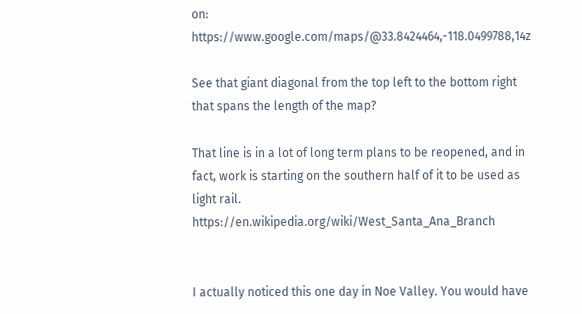on: https://www.google.com/maps/@33.8424464,-118.0499788,14z

See that giant diagonal from the top left to the bottom right that spans the length of the map?

That line is in a lot of long term plans to be reopened, and in fact, work is starting on the southern half of it to be used as light rail. https://en.wikipedia.org/wiki/West_Santa_Ana_Branch


I actually noticed this one day in Noe Valley. You would have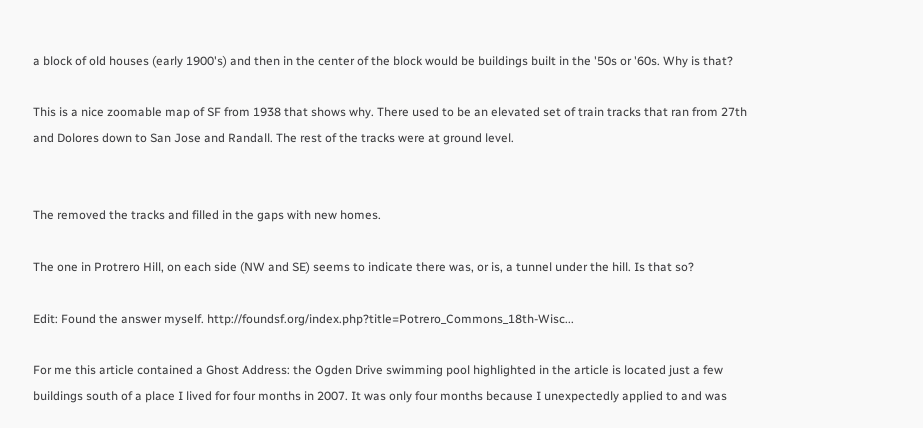a block of old houses (early 1900's) and then in the center of the block would be buildings built in the '50s or '60s. Why is that?

This is a nice zoomable map of SF from 1938 that shows why. There used to be an elevated set of train tracks that ran from 27th and Dolores down to San Jose and Randall. The rest of the tracks were at ground level.


The removed the tracks and filled in the gaps with new homes.

The one in Protrero Hill, on each side (NW and SE) seems to indicate there was, or is, a tunnel under the hill. Is that so?

Edit: Found the answer myself. http://foundsf.org/index.php?title=Potrero_Commons_18th-Wisc...

For me this article contained a Ghost Address: the Ogden Drive swimming pool highlighted in the article is located just a few buildings south of a place I lived for four months in 2007. It was only four months because I unexpectedly applied to and was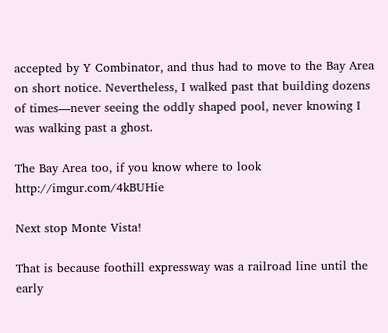accepted by Y Combinator, and thus had to move to the Bay Area on short notice. Nevertheless, I walked past that building dozens of times—never seeing the oddly shaped pool, never knowing I was walking past a ghost.

The Bay Area too, if you know where to look http://imgur.com/4kBUHie

Next stop Monte Vista!

That is because foothill expressway was a railroad line until the early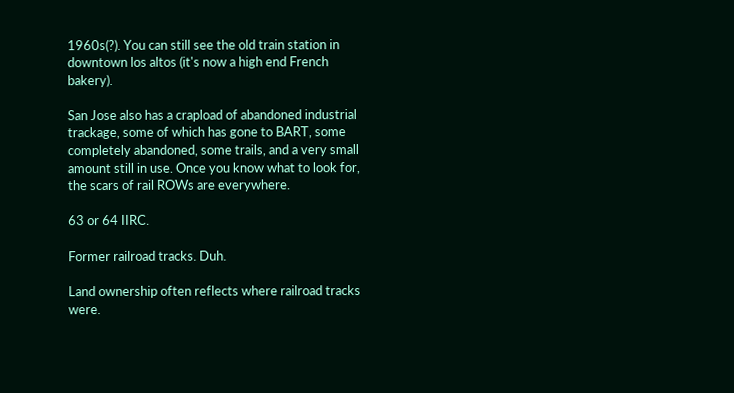1960s(?). You can still see the old train station in downtown los altos (it's now a high end French bakery).

San Jose also has a crapload of abandoned industrial trackage, some of which has gone to BART, some completely abandoned, some trails, and a very small amount still in use. Once you know what to look for, the scars of rail ROWs are everywhere.

63 or 64 IIRC.

Former railroad tracks. Duh.

Land ownership often reflects where railroad tracks were.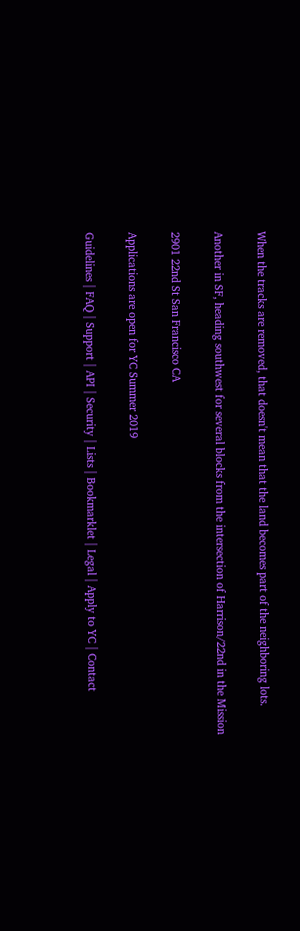When the tracks are removed, that doesn't mean that the land becomes part of the neighboring lots.

Another in SF, heading southwest for several blocks from the intersection of Harrison/22nd in the Mission

2901 22nd St San Francisco CA

Applications are open for YC Summer 2019

Guidelines | FAQ | Support | API | Security | Lists | Bookmarklet | Legal | Apply to YC | Contact